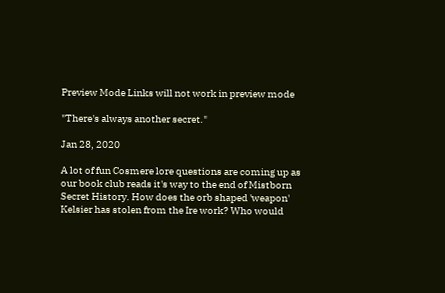Preview Mode Links will not work in preview mode

"There's always another secret."

Jan 28, 2020

A lot of fun Cosmere lore questions are coming up as our book club reads it's way to the end of Mistborn Secret History. How does the orb shaped 'weapon' Kelsier has stolen from the Ire work? Who would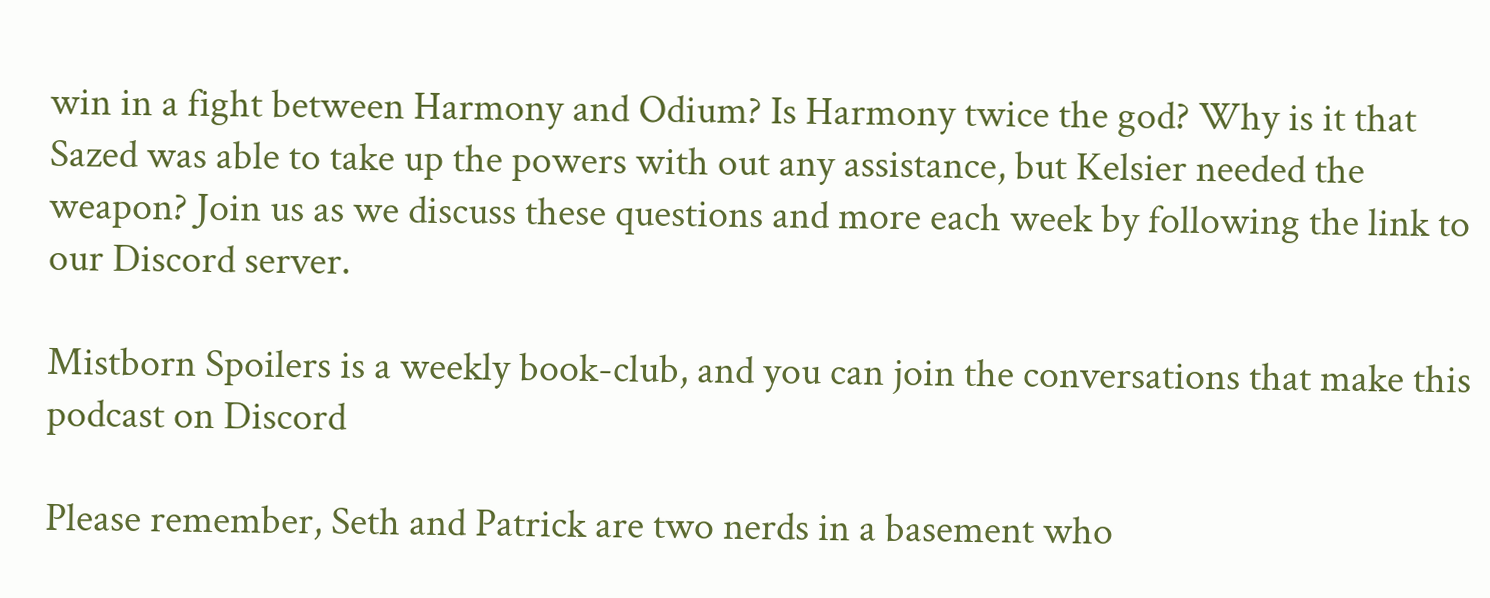win in a fight between Harmony and Odium? Is Harmony twice the god? Why is it that Sazed was able to take up the powers with out any assistance, but Kelsier needed the weapon? Join us as we discuss these questions and more each week by following the link to our Discord server.

Mistborn Spoilers is a weekly book-club, and you can join the conversations that make this podcast on Discord

Please remember, Seth and Patrick are two nerds in a basement who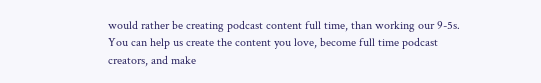would rather be creating podcast content full time, than working our 9-5s. You can help us create the content you love, become full time podcast creators, and make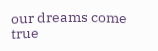our dreams come true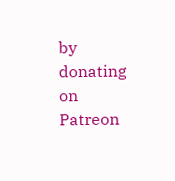by donating on Patreon